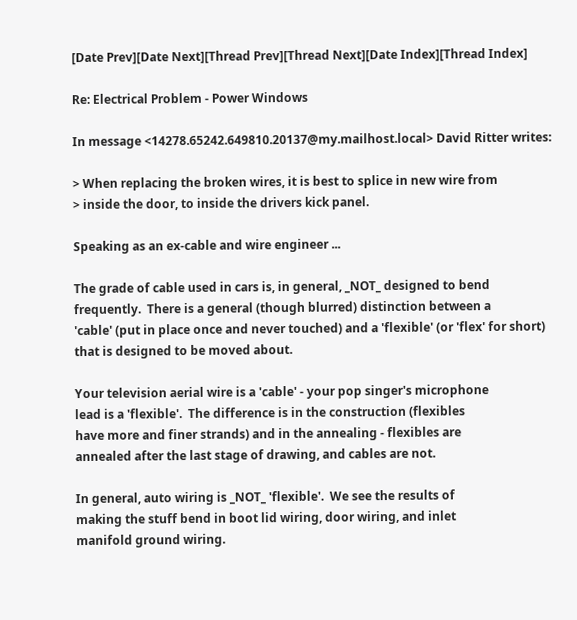[Date Prev][Date Next][Thread Prev][Thread Next][Date Index][Thread Index]

Re: Electrical Problem - Power Windows

In message <14278.65242.649810.20137@my.mailhost.local> David Ritter writes:

> When replacing the broken wires, it is best to splice in new wire from
> inside the door, to inside the drivers kick panel.

Speaking as an ex-cable and wire engineer ...

The grade of cable used in cars is, in general, _NOT_ designed to bend
frequently.  There is a general (though blurred) distinction between a
'cable' (put in place once and never touched) and a 'flexible' (or 'flex' for short)
that is designed to be moved about.

Your television aerial wire is a 'cable' - your pop singer's microphone
lead is a 'flexible'.  The difference is in the construction (flexibles
have more and finer strands) and in the annealing - flexibles are
annealed after the last stage of drawing, and cables are not.

In general, auto wiring is _NOT_ 'flexible'.  We see the results of
making the stuff bend in boot lid wiring, door wiring, and inlet
manifold ground wiring.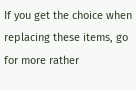If you get the choice when replacing these items, go for more rather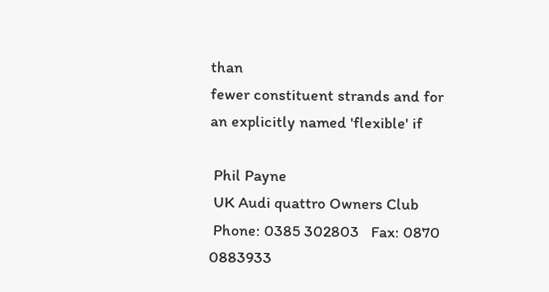than
fewer constituent strands and for an explicitly named 'flexible' if

 Phil Payne
 UK Audi quattro Owners Club
 Phone: 0385 302803   Fax: 0870 0883933